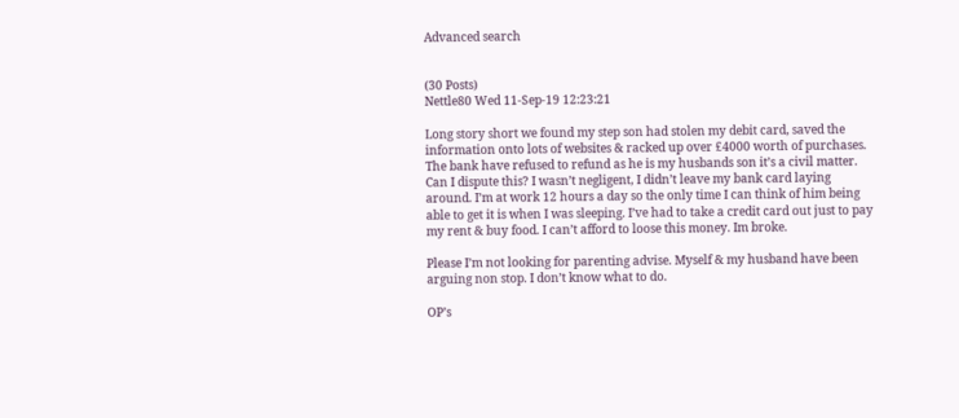Advanced search


(30 Posts)
Nettle80 Wed 11-Sep-19 12:23:21

Long story short we found my step son had stolen my debit card, saved the information onto lots of websites & racked up over £4000 worth of purchases. The bank have refused to refund as he is my husbands son it’s a civil matter. Can I dispute this? I wasn’t negligent, I didn’t leave my bank card laying around. I’m at work 12 hours a day so the only time I can think of him being able to get it is when I was sleeping. I’ve had to take a credit card out just to pay my rent & buy food. I can’t afford to loose this money. Im broke.

Please I’m not looking for parenting advise. Myself & my husband have been arguing non stop. I don’t know what to do.

OP’s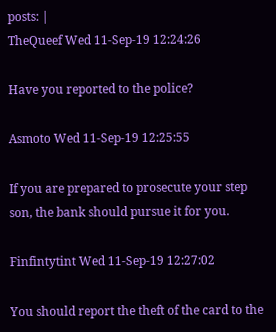posts: |
TheQueef Wed 11-Sep-19 12:24:26

Have you reported to the police?

Asmoto Wed 11-Sep-19 12:25:55

If you are prepared to prosecute your step son, the bank should pursue it for you.

Finfintytint Wed 11-Sep-19 12:27:02

You should report the theft of the card to the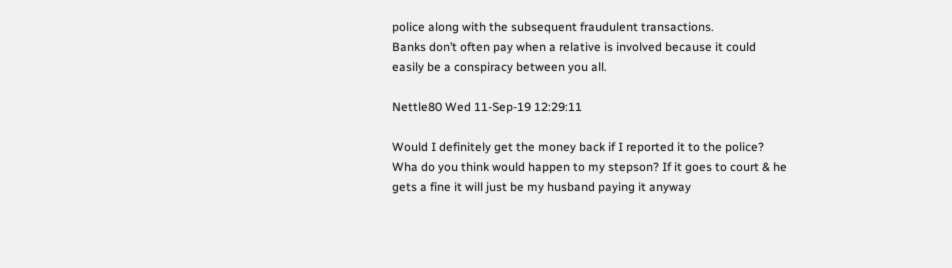police along with the subsequent fraudulent transactions.
Banks don’t often pay when a relative is involved because it could easily be a conspiracy between you all.

Nettle80 Wed 11-Sep-19 12:29:11

Would I definitely get the money back if I reported it to the police? Wha do you think would happen to my stepson? If it goes to court & he gets a fine it will just be my husband paying it anyway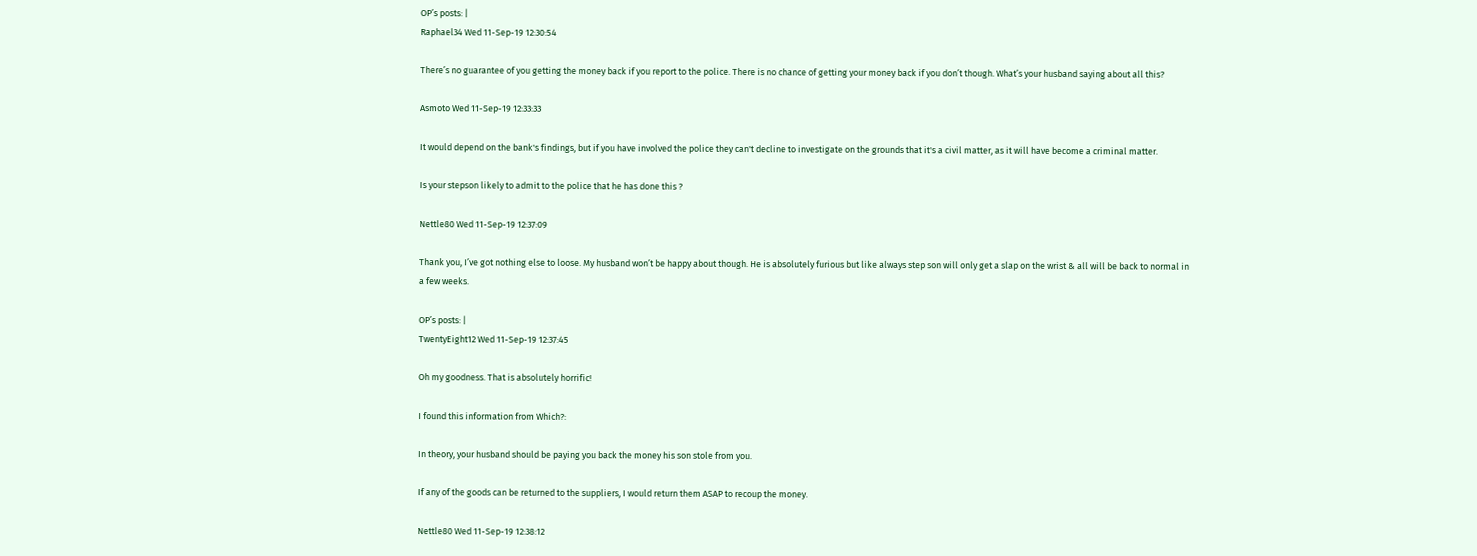OP’s posts: |
Raphael34 Wed 11-Sep-19 12:30:54

There’s no guarantee of you getting the money back if you report to the police. There is no chance of getting your money back if you don’t though. What’s your husband saying about all this?

Asmoto Wed 11-Sep-19 12:33:33

It would depend on the bank's findings, but if you have involved the police they can't decline to investigate on the grounds that it's a civil matter, as it will have become a criminal matter.

Is your stepson likely to admit to the police that he has done this ?

Nettle80 Wed 11-Sep-19 12:37:09

Thank you, I’ve got nothing else to loose. My husband won’t be happy about though. He is absolutely furious but like always step son will only get a slap on the wrist & all will be back to normal in a few weeks.

OP’s posts: |
TwentyEight12 Wed 11-Sep-19 12:37:45

Oh my goodness. That is absolutely horrific!

I found this information from Which?:

In theory, your husband should be paying you back the money his son stole from you.

If any of the goods can be returned to the suppliers, I would return them ASAP to recoup the money.

Nettle80 Wed 11-Sep-19 12:38:12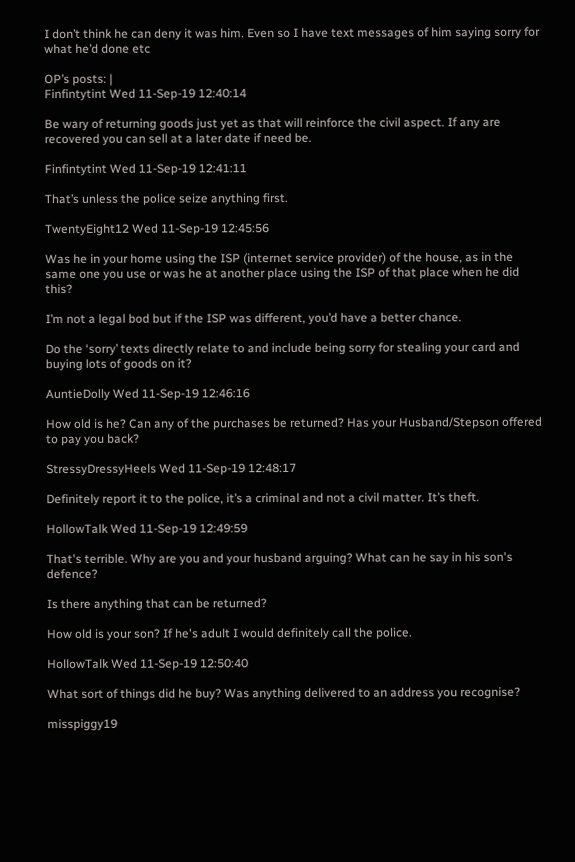I don’t think he can deny it was him. Even so I have text messages of him saying sorry for what he’d done etc

OP’s posts: |
Finfintytint Wed 11-Sep-19 12:40:14

Be wary of returning goods just yet as that will reinforce the civil aspect. If any are recovered you can sell at a later date if need be.

Finfintytint Wed 11-Sep-19 12:41:11

That’s unless the police seize anything first.

TwentyEight12 Wed 11-Sep-19 12:45:56

Was he in your home using the ISP (internet service provider) of the house, as in the same one you use or was he at another place using the ISP of that place when he did this?

I’m not a legal bod but if the ISP was different, you’d have a better chance.

Do the ‘sorry’ texts directly relate to and include being sorry for stealing your card and buying lots of goods on it?

AuntieDolly Wed 11-Sep-19 12:46:16

How old is he? Can any of the purchases be returned? Has your Husband/Stepson offered to pay you back?

StressyDressyHeels Wed 11-Sep-19 12:48:17

Definitely report it to the police, it’s a criminal and not a civil matter. It’s theft.

HollowTalk Wed 11-Sep-19 12:49:59

That's terrible. Why are you and your husband arguing? What can he say in his son's defence?

Is there anything that can be returned?

How old is your son? If he's adult I would definitely call the police.

HollowTalk Wed 11-Sep-19 12:50:40

What sort of things did he buy? Was anything delivered to an address you recognise?

misspiggy19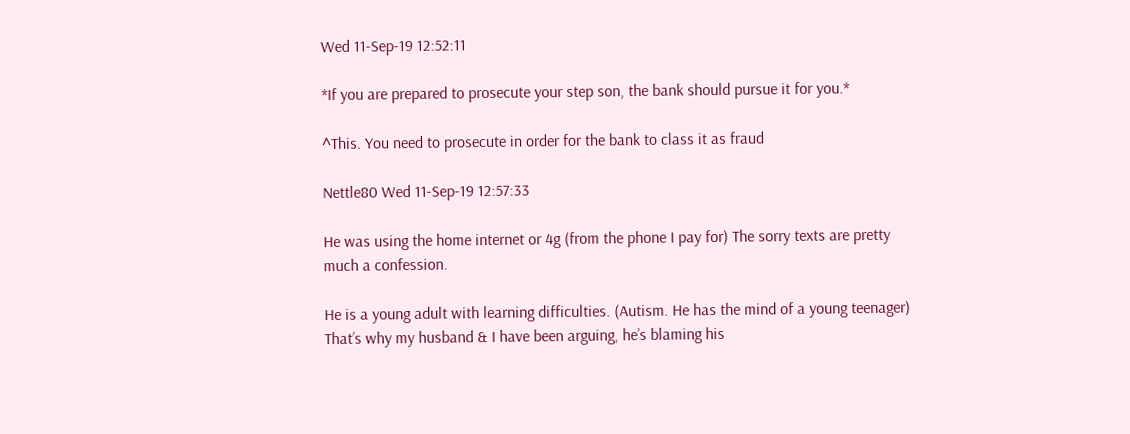Wed 11-Sep-19 12:52:11

*If you are prepared to prosecute your step son, the bank should pursue it for you.*

^This. You need to prosecute in order for the bank to class it as fraud

Nettle80 Wed 11-Sep-19 12:57:33

He was using the home internet or 4g (from the phone I pay for) The sorry texts are pretty much a confession.

He is a young adult with learning difficulties. (Autism. He has the mind of a young teenager) That’s why my husband & I have been arguing, he’s blaming his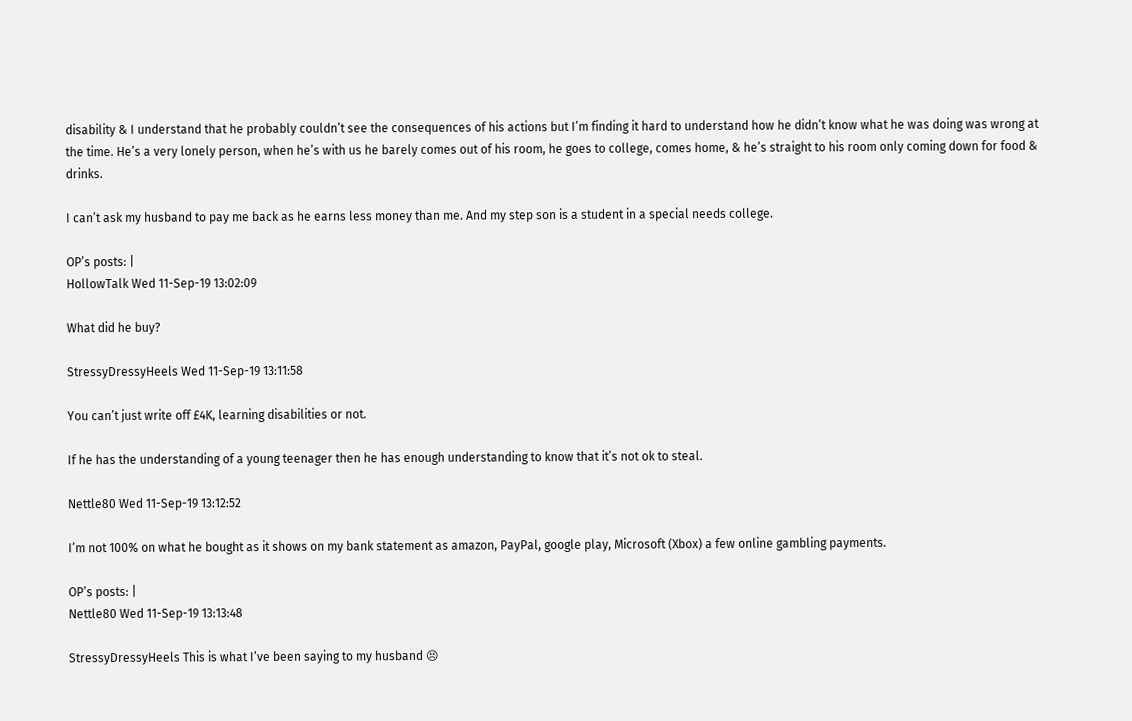disability & I understand that he probably couldn’t see the consequences of his actions but I’m finding it hard to understand how he didn’t know what he was doing was wrong at the time. He’s a very lonely person, when he’s with us he barely comes out of his room, he goes to college, comes home, & he’s straight to his room only coming down for food & drinks.

I can’t ask my husband to pay me back as he earns less money than me. And my step son is a student in a special needs college.

OP’s posts: |
HollowTalk Wed 11-Sep-19 13:02:09

What did he buy?

StressyDressyHeels Wed 11-Sep-19 13:11:58

You can’t just write off £4K, learning disabilities or not.

If he has the understanding of a young teenager then he has enough understanding to know that it’s not ok to steal.

Nettle80 Wed 11-Sep-19 13:12:52

I’m not 100% on what he bought as it shows on my bank statement as amazon, PayPal, google play, Microsoft (Xbox) a few online gambling payments.

OP’s posts: |
Nettle80 Wed 11-Sep-19 13:13:48

StressyDressyHeels This is what I’ve been saying to my husband 😣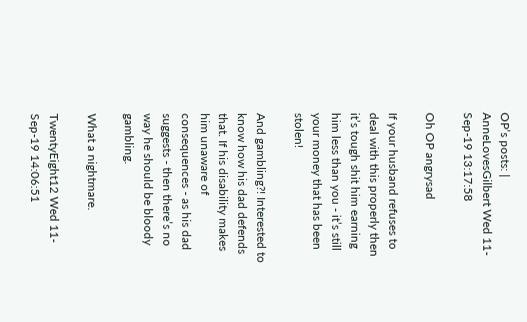OP’s posts: |
AnneLovesGilbert Wed 11-Sep-19 13:17:58

Oh OP angrysad

If your husband refuses to deal with this properly then it’s tough shit him earning him less than you - it’s still your money that has been stolen!

And gambling?! Interested to know how his dad defends that. If his disability makes him unaware of consequences - as his dad suggests - then there’s no way he should be bloody gambling.

What a nightmare.

TwentyEight12 Wed 11-Sep-19 14:06:51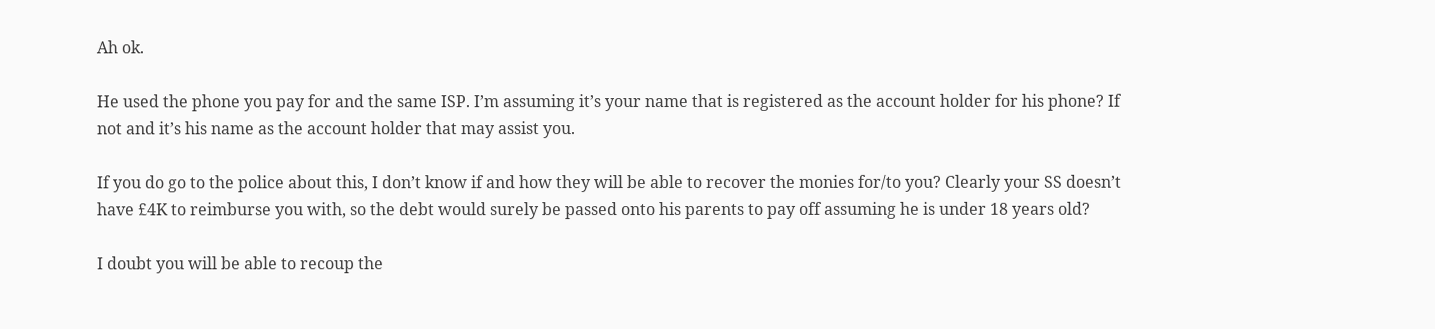Ah ok.

He used the phone you pay for and the same ISP. I’m assuming it’s your name that is registered as the account holder for his phone? If not and it’s his name as the account holder that may assist you.

If you do go to the police about this, I don’t know if and how they will be able to recover the monies for/to you? Clearly your SS doesn’t have £4K to reimburse you with, so the debt would surely be passed onto his parents to pay off assuming he is under 18 years old?

I doubt you will be able to recoup the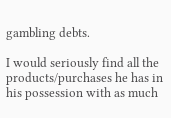gambling debts.

I would seriously find all the products/purchases he has in his possession with as much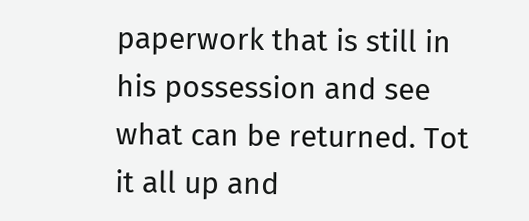paperwork that is still in his possession and see what can be returned. Tot it all up and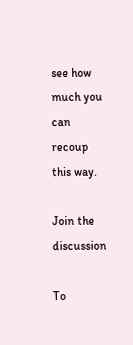see how much you can recoup this way.

Join the discussion

To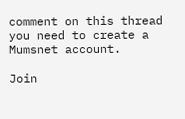comment on this thread you need to create a Mumsnet account.

Join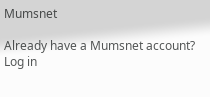Mumsnet

Already have a Mumsnet account? Log in